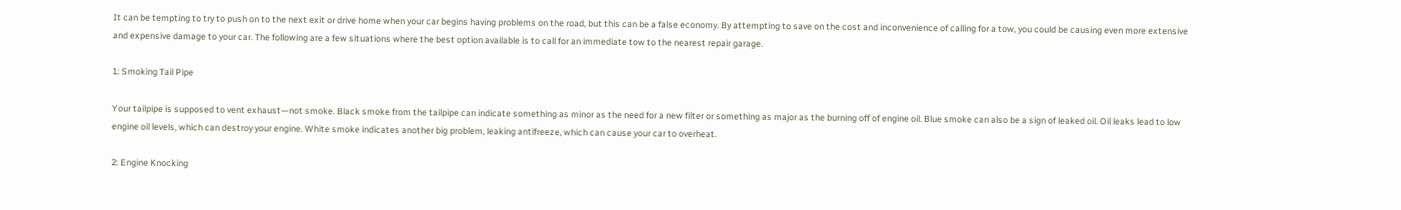It can be tempting to try to push on to the next exit or drive home when your car begins having problems on the road, but this can be a false economy. By attempting to save on the cost and inconvenience of calling for a tow, you could be causing even more extensive and expensive damage to your car. The following are a few situations where the best option available is to call for an immediate tow to the nearest repair garage.

1: Smoking Tail Pipe

Your tailpipe is supposed to vent exhaust—not smoke. Black smoke from the tailpipe can indicate something as minor as the need for a new filter or something as major as the burning off of engine oil. Blue smoke can also be a sign of leaked oil. Oil leaks lead to low engine oil levels, which can destroy your engine. White smoke indicates another big problem, leaking antifreeze, which can cause your car to overheat.

2: Engine Knocking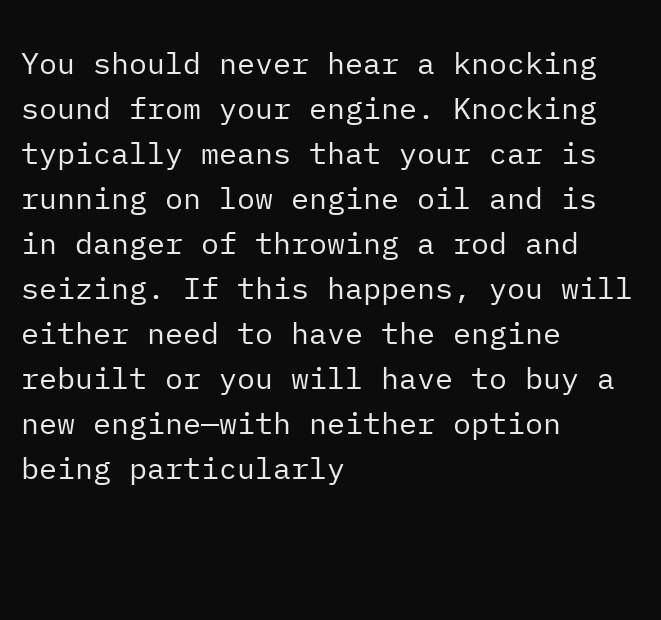You should never hear a knocking sound from your engine. Knocking typically means that your car is running on low engine oil and is in danger of throwing a rod and seizing. If this happens, you will either need to have the engine rebuilt or you will have to buy a new engine—with neither option being particularly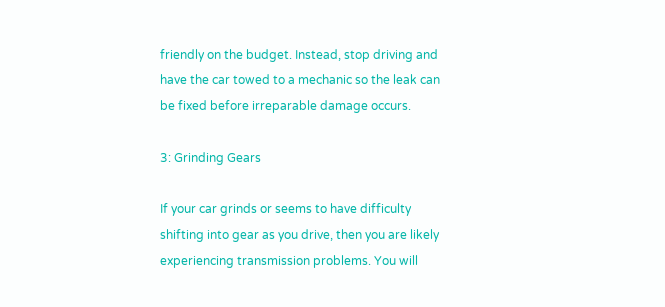friendly on the budget. Instead, stop driving and have the car towed to a mechanic so the leak can be fixed before irreparable damage occurs.

3: Grinding Gears

If your car grinds or seems to have difficulty shifting into gear as you drive, then you are likely experiencing transmission problems. You will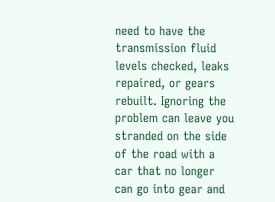need to have the transmission fluid levels checked, leaks repaired, or gears rebuilt. Ignoring the problem can leave you stranded on the side of the road with a car that no longer can go into gear and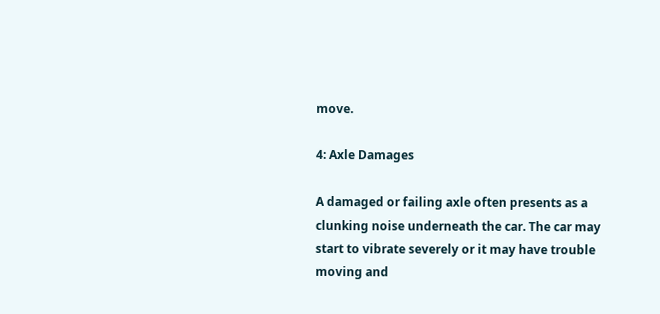move.

4: Axle Damages

A damaged or failing axle often presents as a clunking noise underneath the car. The car may start to vibrate severely or it may have trouble moving and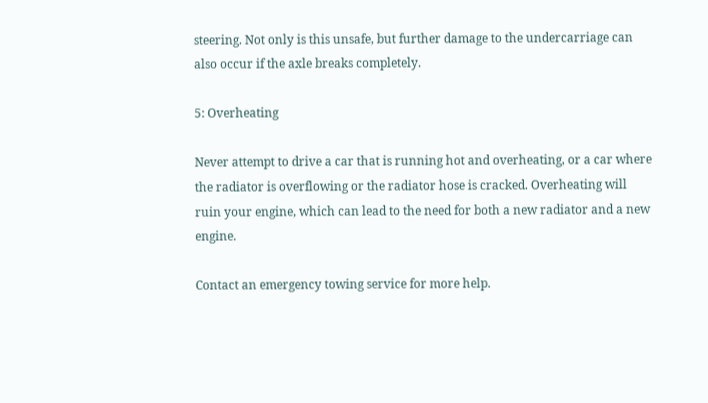steering. Not only is this unsafe, but further damage to the undercarriage can also occur if the axle breaks completely.

5: Overheating

Never attempt to drive a car that is running hot and overheating, or a car where the radiator is overflowing or the radiator hose is cracked. Overheating will ruin your engine, which can lead to the need for both a new radiator and a new engine.

Contact an emergency towing service for more help.